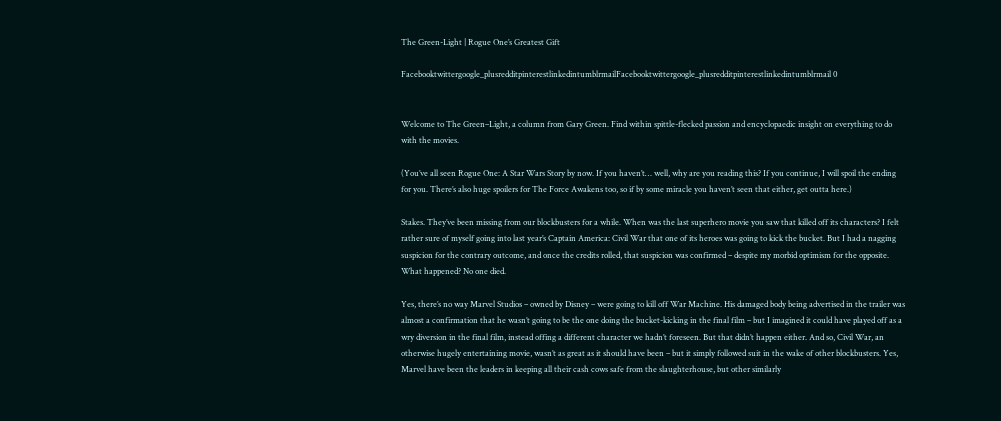The Green-Light | Rogue One’s Greatest Gift

Facebooktwittergoogle_plusredditpinterestlinkedintumblrmailFacebooktwittergoogle_plusredditpinterestlinkedintumblrmail 0


Welcome to The Green–Light, a column from Gary Green. Find within spittle-flecked passion and encyclopaedic insight on everything to do with the movies.

(You’ve all seen Rogue One: A Star Wars Story by now. If you haven’t… well, why are you reading this? If you continue, I will spoil the ending for you. There’s also huge spoilers for The Force Awakens too, so if by some miracle you haven’t seen that either, get outta here.)

Stakes. They’ve been missing from our blockbusters for a while. When was the last superhero movie you saw that killed off its characters? I felt rather sure of myself going into last year’s Captain America: Civil War that one of its heroes was going to kick the bucket. But I had a nagging suspicion for the contrary outcome, and once the credits rolled, that suspicion was confirmed – despite my morbid optimism for the opposite. What happened? No one died.

Yes, there’s no way Marvel Studios – owned by Disney – were going to kill off War Machine. His damaged body being advertised in the trailer was almost a confirmation that he wasn’t going to be the one doing the bucket-kicking in the final film – but I imagined it could have played off as a wry diversion in the final film, instead offing a different character we hadn’t foreseen. But that didn’t happen either. And so, Civil War, an otherwise hugely entertaining movie, wasn’t as great as it should have been – but it simply followed suit in the wake of other blockbusters. Yes, Marvel have been the leaders in keeping all their cash cows safe from the slaughterhouse, but other similarly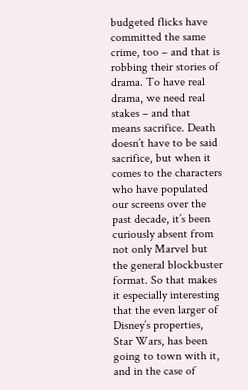budgeted flicks have committed the same crime, too – and that is robbing their stories of drama. To have real drama, we need real stakes – and that means sacrifice. Death doesn’t have to be said sacrifice, but when it comes to the characters who have populated our screens over the past decade, it’s been curiously absent from not only Marvel but the general blockbuster format. So that makes it especially interesting that the even larger of Disney’s properties, Star Wars, has been going to town with it, and in the case of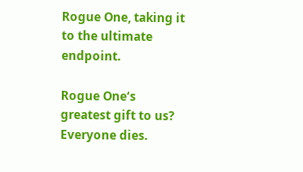Rogue One, taking it to the ultimate endpoint.

Rogue One‘s greatest gift to us? Everyone dies.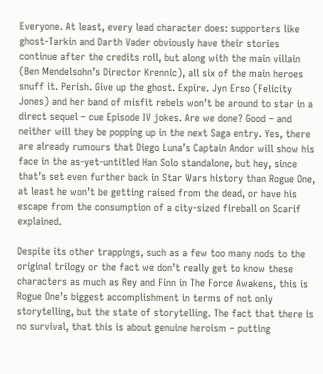Everyone. At least, every lead character does: supporters like ghost-Tarkin and Darth Vader obviously have their stories continue after the credits roll, but along with the main villain (Ben Mendelsohn’s Director Krennic), all six of the main heroes snuff it. Perish. Give up the ghost. Expire. Jyn Erso (Felicity Jones) and her band of misfit rebels won’t be around to star in a direct sequel – cue Episode IV jokes. Are we done? Good – and neither will they be popping up in the next Saga entry. Yes, there are already rumours that Diego Luna’s Captain Andor will show his face in the as-yet-untitled Han Solo standalone, but hey, since that’s set even further back in Star Wars history than Rogue One, at least he won’t be getting raised from the dead, or have his escape from the consumption of a city-sized fireball on Scarif explained.

Despite its other trappings, such as a few too many nods to the original trilogy or the fact we don’t really get to know these characters as much as Rey and Finn in The Force Awakens, this is Rogue One’s biggest accomplishment in terms of not only storytelling, but the state of storytelling. The fact that there is no survival, that this is about genuine heroism – putting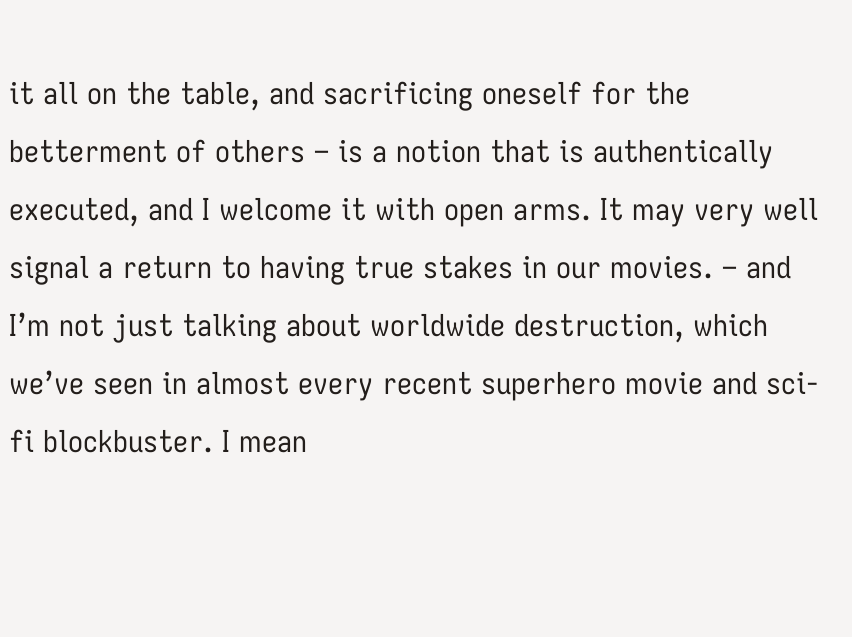it all on the table, and sacrificing oneself for the betterment of others – is a notion that is authentically executed, and I welcome it with open arms. It may very well signal a return to having true stakes in our movies. – and I’m not just talking about worldwide destruction, which we’ve seen in almost every recent superhero movie and sci-fi blockbuster. I mean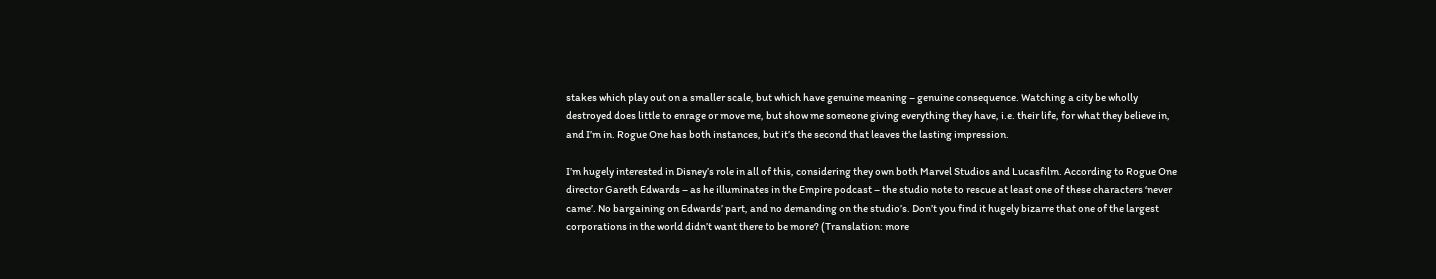stakes which play out on a smaller scale, but which have genuine meaning – genuine consequence. Watching a city be wholly destroyed does little to enrage or move me, but show me someone giving everything they have, i.e. their life, for what they believe in, and I’m in. Rogue One has both instances, but it’s the second that leaves the lasting impression.

I’m hugely interested in Disney’s role in all of this, considering they own both Marvel Studios and Lucasfilm. According to Rogue One director Gareth Edwards – as he illuminates in the Empire podcast – the studio note to rescue at least one of these characters ‘never came’. No bargaining on Edwards’ part, and no demanding on the studio’s. Don’t you find it hugely bizarre that one of the largest corporations in the world didn’t want there to be more? (Translation: more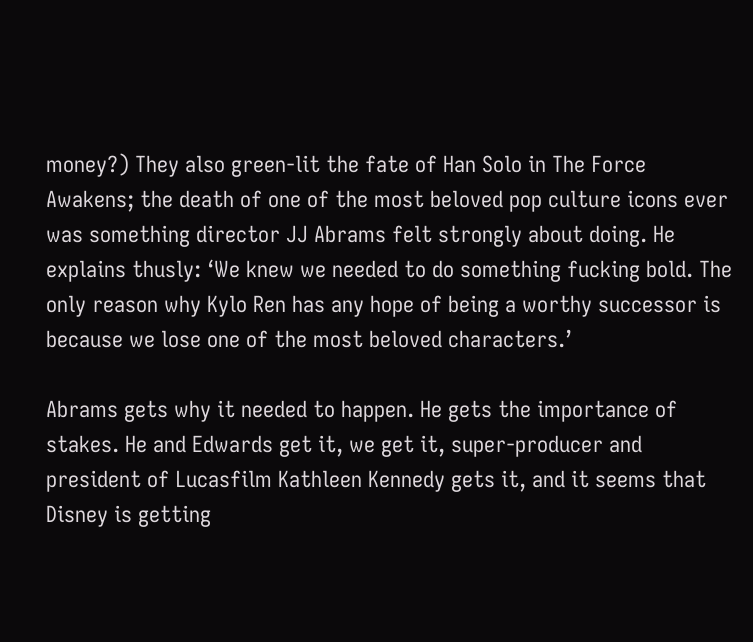money?) They also green-lit the fate of Han Solo in The Force Awakens; the death of one of the most beloved pop culture icons ever was something director JJ Abrams felt strongly about doing. He explains thusly: ‘We knew we needed to do something fucking bold. The only reason why Kylo Ren has any hope of being a worthy successor is because we lose one of the most beloved characters.’

Abrams gets why it needed to happen. He gets the importance of stakes. He and Edwards get it, we get it, super-producer and president of Lucasfilm Kathleen Kennedy gets it, and it seems that Disney is getting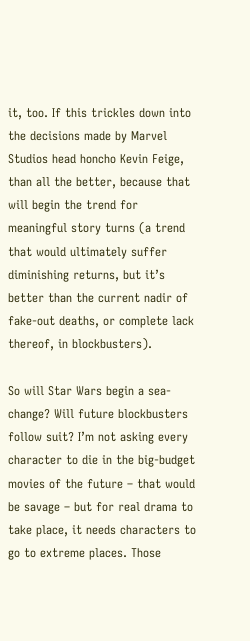it, too. If this trickles down into the decisions made by Marvel Studios head honcho Kevin Feige, than all the better, because that will begin the trend for meaningful story turns (a trend that would ultimately suffer diminishing returns, but it’s better than the current nadir of fake-out deaths, or complete lack thereof, in blockbusters).

So will Star Wars begin a sea-change? Will future blockbusters follow suit? I’m not asking every character to die in the big-budget movies of the future – that would be savage – but for real drama to take place, it needs characters to go to extreme places. Those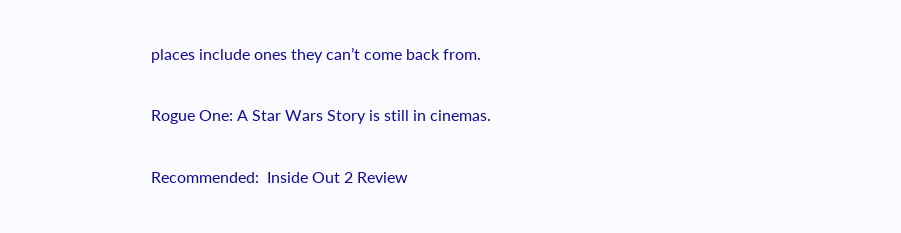places include ones they can’t come back from.

Rogue One: A Star Wars Story is still in cinemas.

Recommended:  Inside Out 2 Review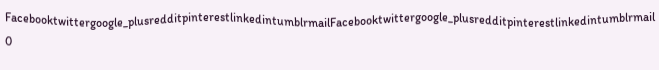Facebooktwittergoogle_plusredditpinterestlinkedintumblrmailFacebooktwittergoogle_plusredditpinterestlinkedintumblrmail 0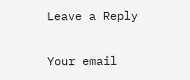Leave a Reply

Your email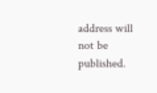address will not be published.